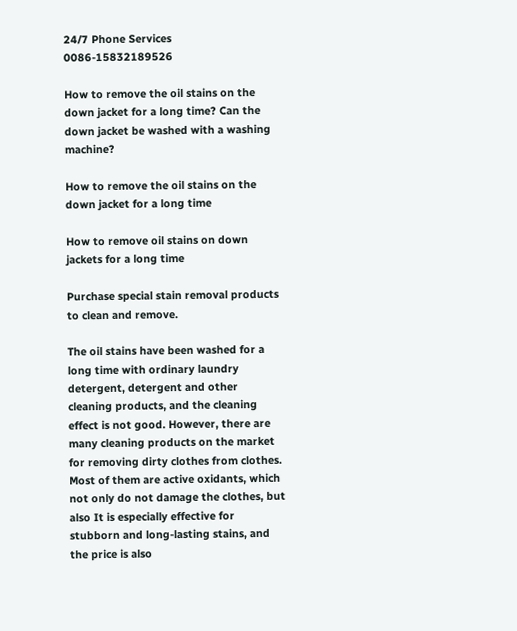24/7 Phone Services 0086-15832189526

How to remove the oil stains on the down jacket for a long time? Can the down jacket be washed with a washing machine?

How to remove the oil stains on the down jacket for a long time

How to remove oil stains on down jackets for a long time

Purchase special stain removal products to clean and remove.

The oil stains have been washed for a long time with ordinary laundry detergent, detergent and other cleaning products, and the cleaning effect is not good. However, there are many cleaning products on the market for removing dirty clothes from clothes. Most of them are active oxidants, which not only do not damage the clothes, but also It is especially effective for stubborn and long-lasting stains, and the price is also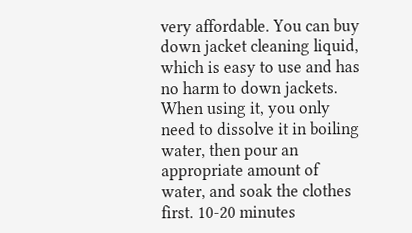very affordable. You can buy down jacket cleaning liquid, which is easy to use and has no harm to down jackets. When using it, you only need to dissolve it in boiling water, then pour an appropriate amount of water, and soak the clothes first. 10-20 minutes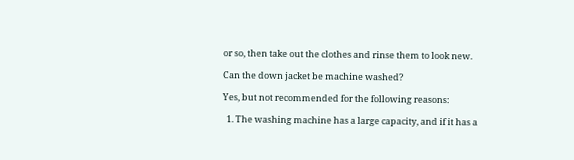or so, then take out the clothes and rinse them to look new.

Can the down jacket be machine washed?

Yes, but not recommended for the following reasons:

  1. The washing machine has a large capacity, and if it has a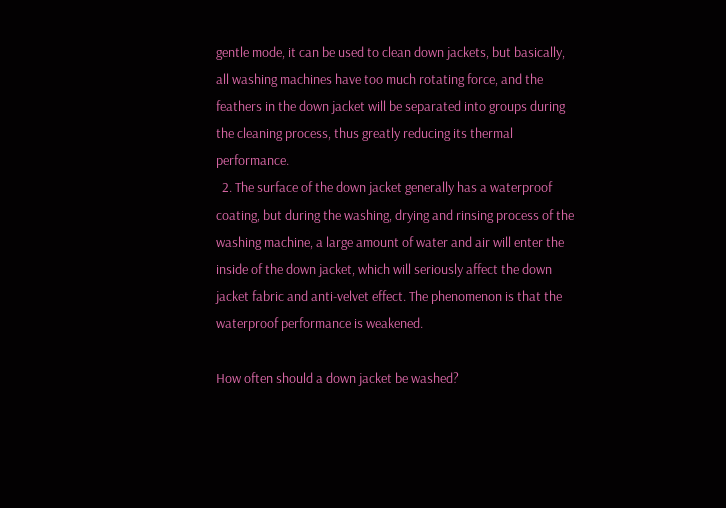gentle mode, it can be used to clean down jackets, but basically, all washing machines have too much rotating force, and the feathers in the down jacket will be separated into groups during the cleaning process, thus greatly reducing its thermal performance.
  2. The surface of the down jacket generally has a waterproof coating, but during the washing, drying and rinsing process of the washing machine, a large amount of water and air will enter the inside of the down jacket, which will seriously affect the down jacket fabric and anti-velvet effect. The phenomenon is that the waterproof performance is weakened.

How often should a down jacket be washed?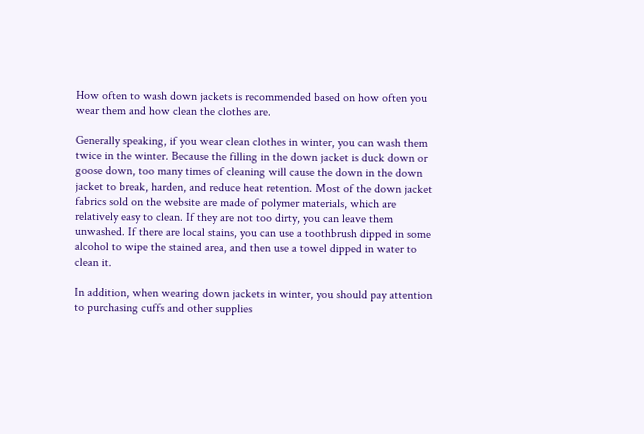How often to wash down jackets is recommended based on how often you wear them and how clean the clothes are.

Generally speaking, if you wear clean clothes in winter, you can wash them twice in the winter. Because the filling in the down jacket is duck down or goose down, too many times of cleaning will cause the down in the down jacket to break, harden, and reduce heat retention. Most of the down jacket fabrics sold on the website are made of polymer materials, which are relatively easy to clean. If they are not too dirty, you can leave them unwashed. If there are local stains, you can use a toothbrush dipped in some alcohol to wipe the stained area, and then use a towel dipped in water to clean it.

In addition, when wearing down jackets in winter, you should pay attention to purchasing cuffs and other supplies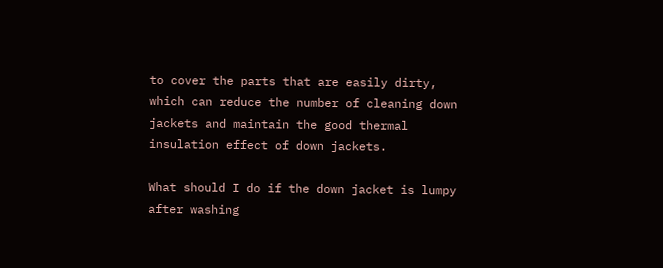to cover the parts that are easily dirty, which can reduce the number of cleaning down jackets and maintain the good thermal insulation effect of down jackets.

What should I do if the down jacket is lumpy after washing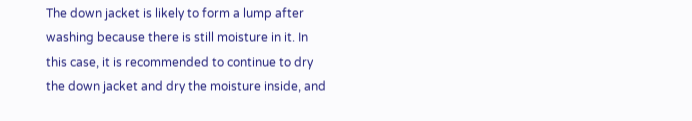The down jacket is likely to form a lump after washing because there is still moisture in it. In this case, it is recommended to continue to dry the down jacket and dry the moisture inside, and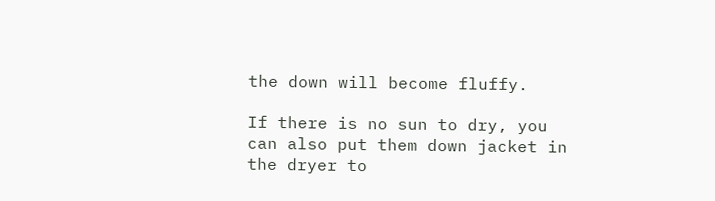the down will become fluffy.

If there is no sun to dry, you can also put them down jacket in the dryer to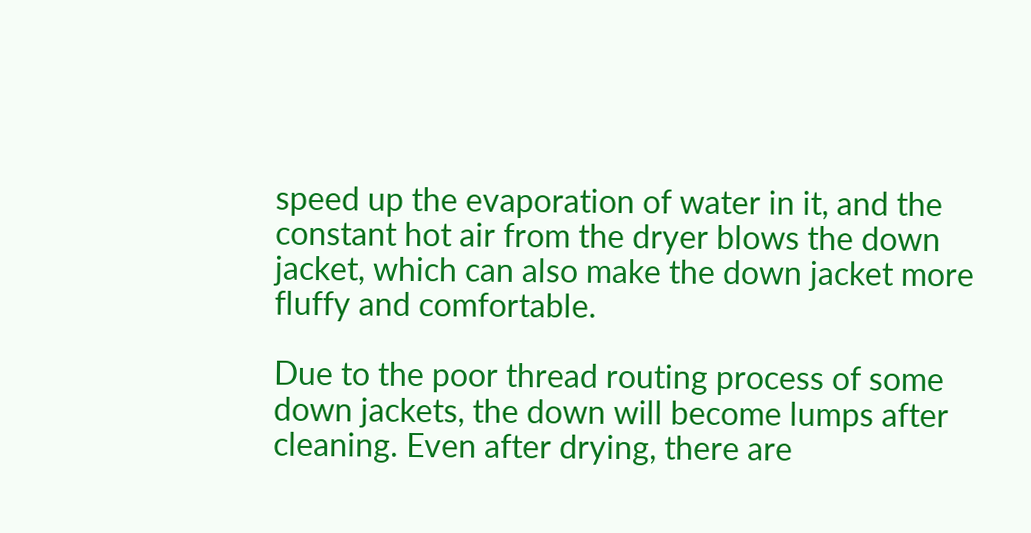speed up the evaporation of water in it, and the constant hot air from the dryer blows the down jacket, which can also make the down jacket more fluffy and comfortable.

Due to the poor thread routing process of some down jackets, the down will become lumps after cleaning. Even after drying, there are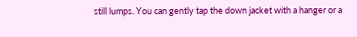still lumps. You can gently tap the down jacket with a hanger or a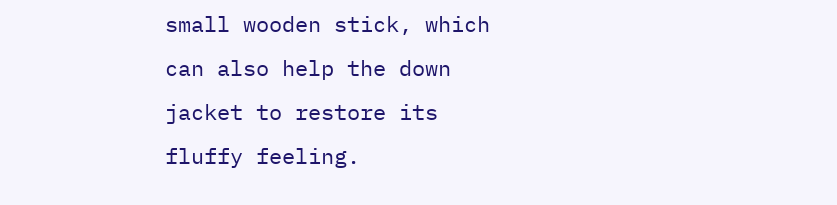small wooden stick, which can also help the down jacket to restore its fluffy feeling.